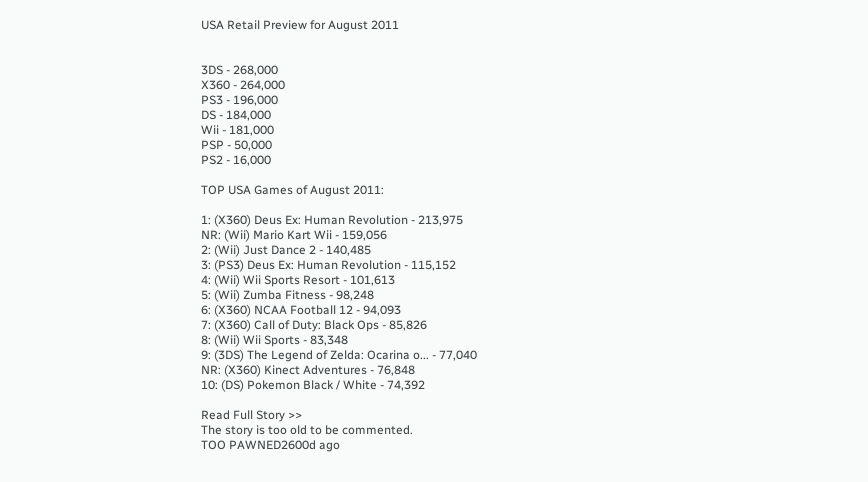USA Retail Preview for August 2011


3DS - 268,000
X360 - 264,000
PS3 - 196,000
DS - 184,000
Wii - 181,000
PSP - 50,000
PS2 - 16,000

TOP USA Games of August 2011:

1: (X360) Deus Ex: Human Revolution - 213,975
NR: (Wii) Mario Kart Wii - 159,056
2: (Wii) Just Dance 2 - 140,485
3: (PS3) Deus Ex: Human Revolution - 115,152
4: (Wii) Wii Sports Resort - 101,613
5: (Wii) Zumba Fitness - 98,248
6: (X360) NCAA Football 12 - 94,093
7: (X360) Call of Duty: Black Ops - 85,826
8: (Wii) Wii Sports - 83,348
9: (3DS) The Legend of Zelda: Ocarina o... - 77,040
NR: (X360) Kinect Adventures - 76,848
10: (DS) Pokemon Black / White - 74,392

Read Full Story >>
The story is too old to be commented.
TOO PAWNED2600d ago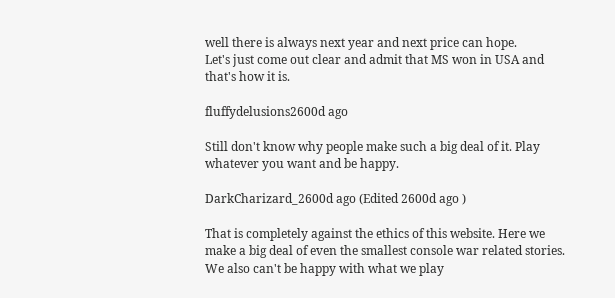well there is always next year and next price can hope.
Let's just come out clear and admit that MS won in USA and that's how it is.

fluffydelusions2600d ago

Still don't know why people make such a big deal of it. Play whatever you want and be happy.

DarkCharizard_2600d ago (Edited 2600d ago )

That is completely against the ethics of this website. Here we make a big deal of even the smallest console war related stories. We also can't be happy with what we play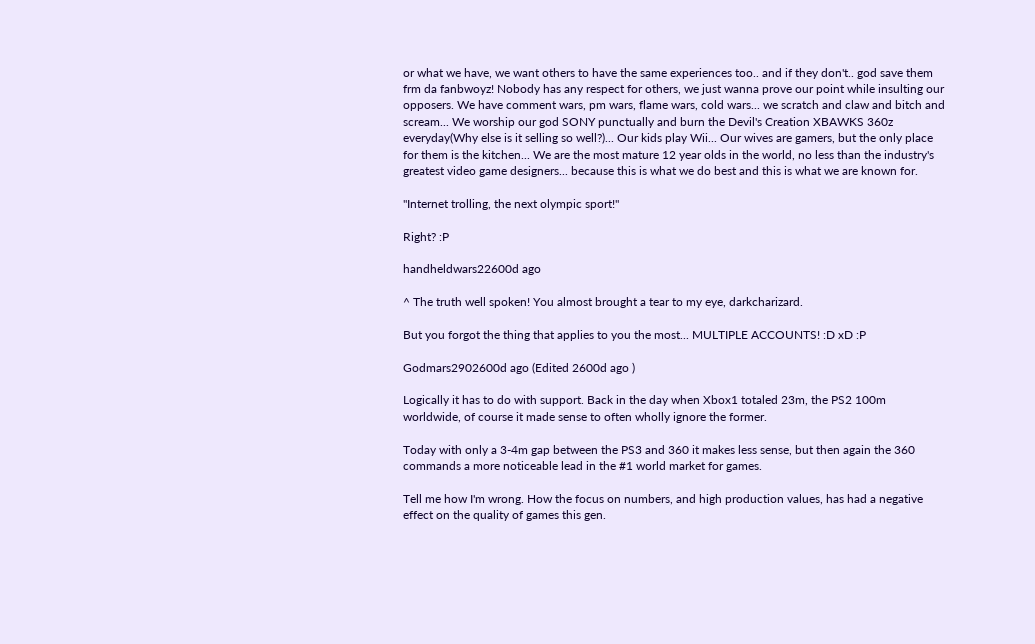or what we have, we want others to have the same experiences too.. and if they don't.. god save them frm da fanbwoyz! Nobody has any respect for others, we just wanna prove our point while insulting our opposers. We have comment wars, pm wars, flame wars, cold wars... we scratch and claw and bitch and scream... We worship our god SONY punctually and burn the Devil's Creation XBAWKS 360z everyday(Why else is it selling so well?)... Our kids play Wii... Our wives are gamers, but the only place for them is the kitchen... We are the most mature 12 year olds in the world, no less than the industry's greatest video game designers... because this is what we do best and this is what we are known for.

"Internet trolling, the next olympic sport!"

Right? :P

handheldwars22600d ago

^ The truth well spoken! You almost brought a tear to my eye, darkcharizard.

But you forgot the thing that applies to you the most... MULTIPLE ACCOUNTS! :D xD :P

Godmars2902600d ago (Edited 2600d ago )

Logically it has to do with support. Back in the day when Xbox1 totaled 23m, the PS2 100m worldwide, of course it made sense to often wholly ignore the former.

Today with only a 3-4m gap between the PS3 and 360 it makes less sense, but then again the 360 commands a more noticeable lead in the #1 world market for games.

Tell me how I'm wrong. How the focus on numbers, and high production values, has had a negative effect on the quality of games this gen.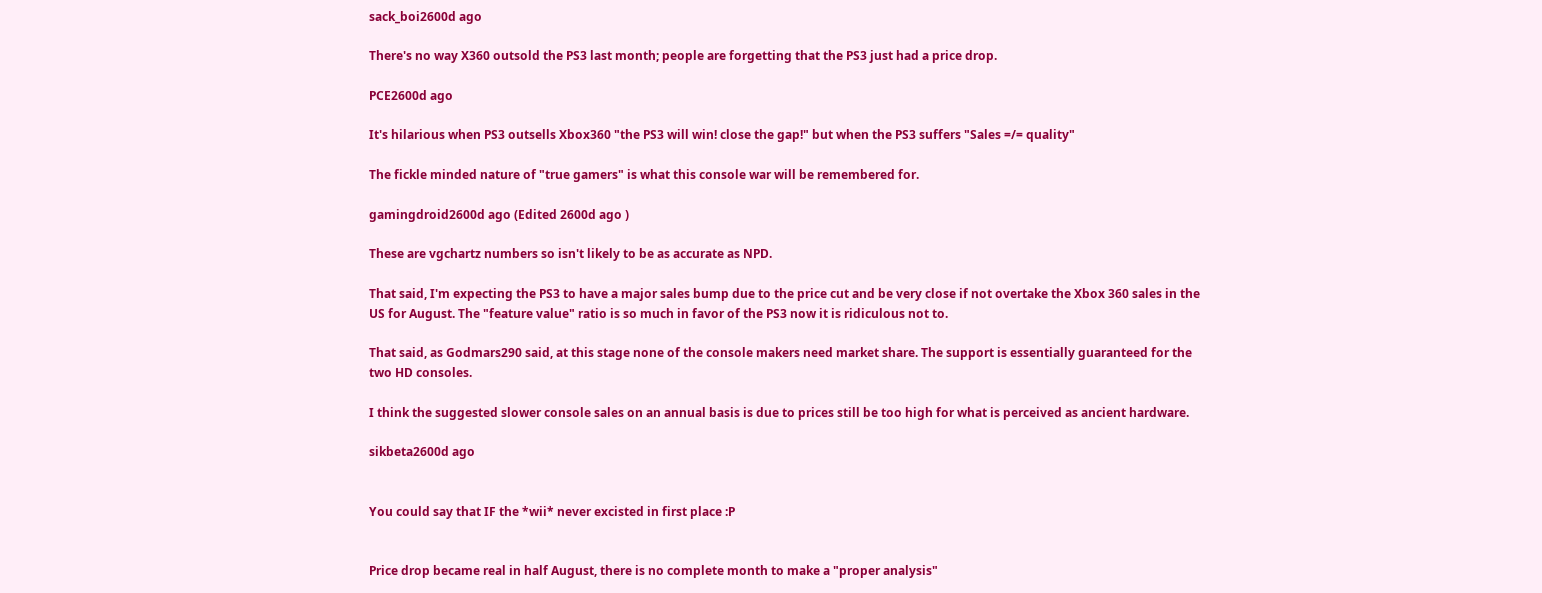sack_boi2600d ago

There's no way X360 outsold the PS3 last month; people are forgetting that the PS3 just had a price drop.

PCE2600d ago

It's hilarious when PS3 outsells Xbox360 "the PS3 will win! close the gap!" but when the PS3 suffers "Sales =/= quality"

The fickle minded nature of "true gamers" is what this console war will be remembered for.

gamingdroid2600d ago (Edited 2600d ago )

These are vgchartz numbers so isn't likely to be as accurate as NPD.

That said, I'm expecting the PS3 to have a major sales bump due to the price cut and be very close if not overtake the Xbox 360 sales in the US for August. The "feature value" ratio is so much in favor of the PS3 now it is ridiculous not to.

That said, as Godmars290 said, at this stage none of the console makers need market share. The support is essentially guaranteed for the two HD consoles.

I think the suggested slower console sales on an annual basis is due to prices still be too high for what is perceived as ancient hardware.

sikbeta2600d ago


You could say that IF the *wii* never excisted in first place :P


Price drop became real in half August, there is no complete month to make a "proper analysis"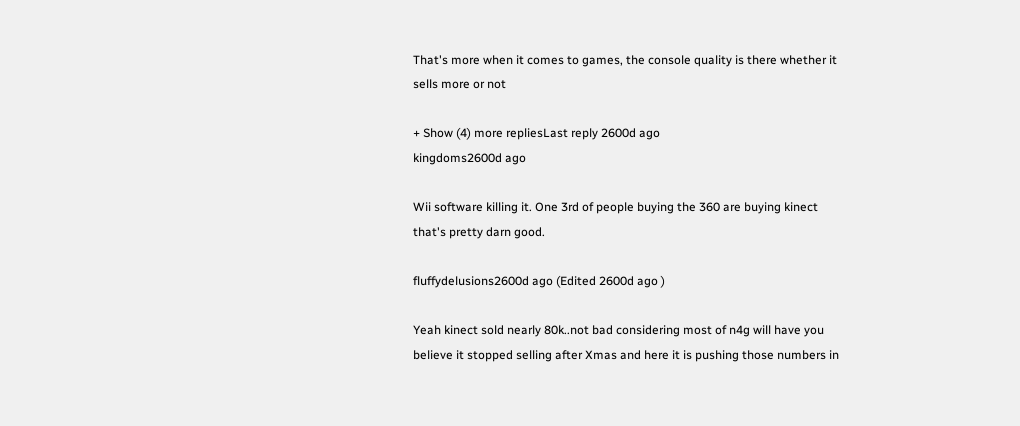That's more when it comes to games, the console quality is there whether it sells more or not

+ Show (4) more repliesLast reply 2600d ago
kingdoms2600d ago

Wii software killing it. One 3rd of people buying the 360 are buying kinect that's pretty darn good.

fluffydelusions2600d ago (Edited 2600d ago )

Yeah kinect sold nearly 80k..not bad considering most of n4g will have you believe it stopped selling after Xmas and here it is pushing those numbers in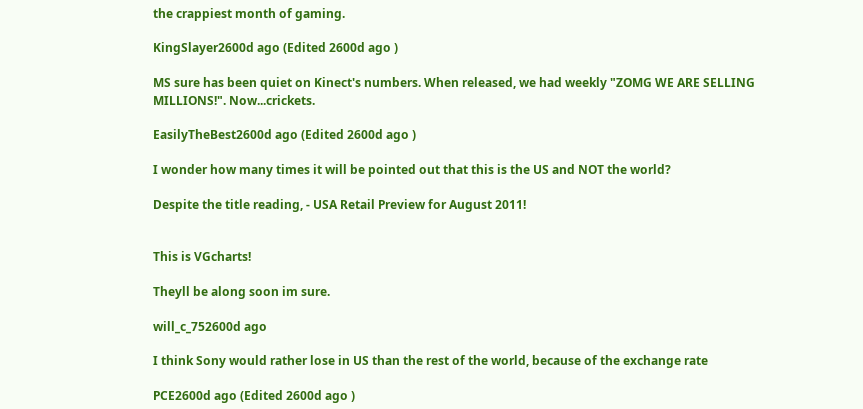the crappiest month of gaming.

KingSlayer2600d ago (Edited 2600d ago )

MS sure has been quiet on Kinect's numbers. When released, we had weekly "ZOMG WE ARE SELLING MILLIONS!". Now...crickets.

EasilyTheBest2600d ago (Edited 2600d ago )

I wonder how many times it will be pointed out that this is the US and NOT the world?

Despite the title reading, - USA Retail Preview for August 2011!


This is VGcharts!

Theyll be along soon im sure.

will_c_752600d ago

I think Sony would rather lose in US than the rest of the world, because of the exchange rate

PCE2600d ago (Edited 2600d ago )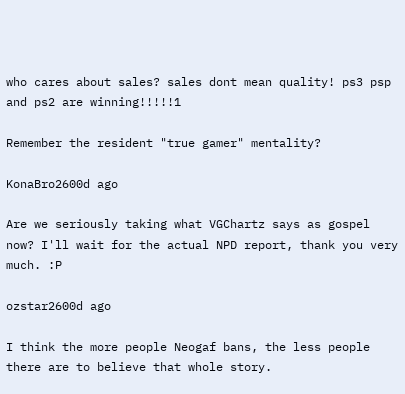who cares about sales? sales dont mean quality! ps3 psp and ps2 are winning!!!!!1

Remember the resident "true gamer" mentality?

KonaBro2600d ago

Are we seriously taking what VGChartz says as gospel now? I'll wait for the actual NPD report, thank you very much. :P

ozstar2600d ago

I think the more people Neogaf bans, the less people there are to believe that whole story.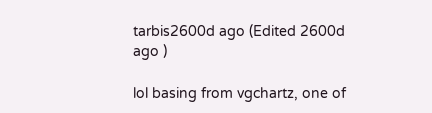tarbis2600d ago (Edited 2600d ago )

lol basing from vgchartz, one of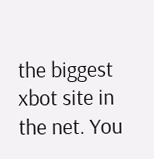the biggest xbot site in the net. You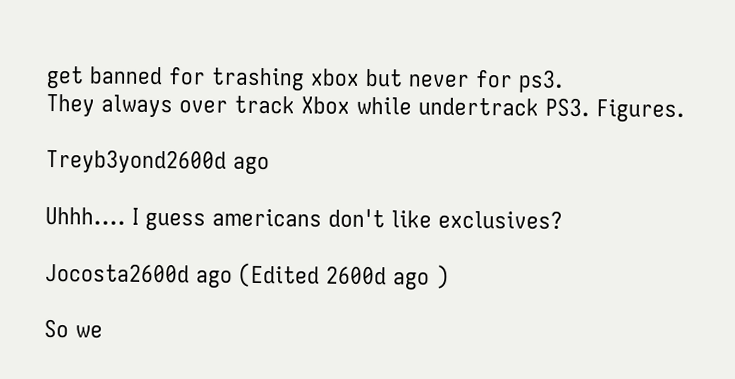get banned for trashing xbox but never for ps3.
They always over track Xbox while undertrack PS3. Figures.

Treyb3yond2600d ago

Uhhh.... I guess americans don't like exclusives?

Jocosta2600d ago (Edited 2600d ago )

So we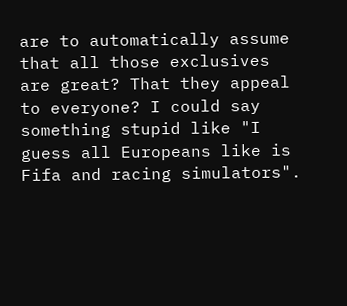are to automatically assume that all those exclusives are great? That they appeal to everyone? I could say something stupid like "I guess all Europeans like is Fifa and racing simulators".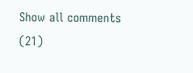Show all comments (21)